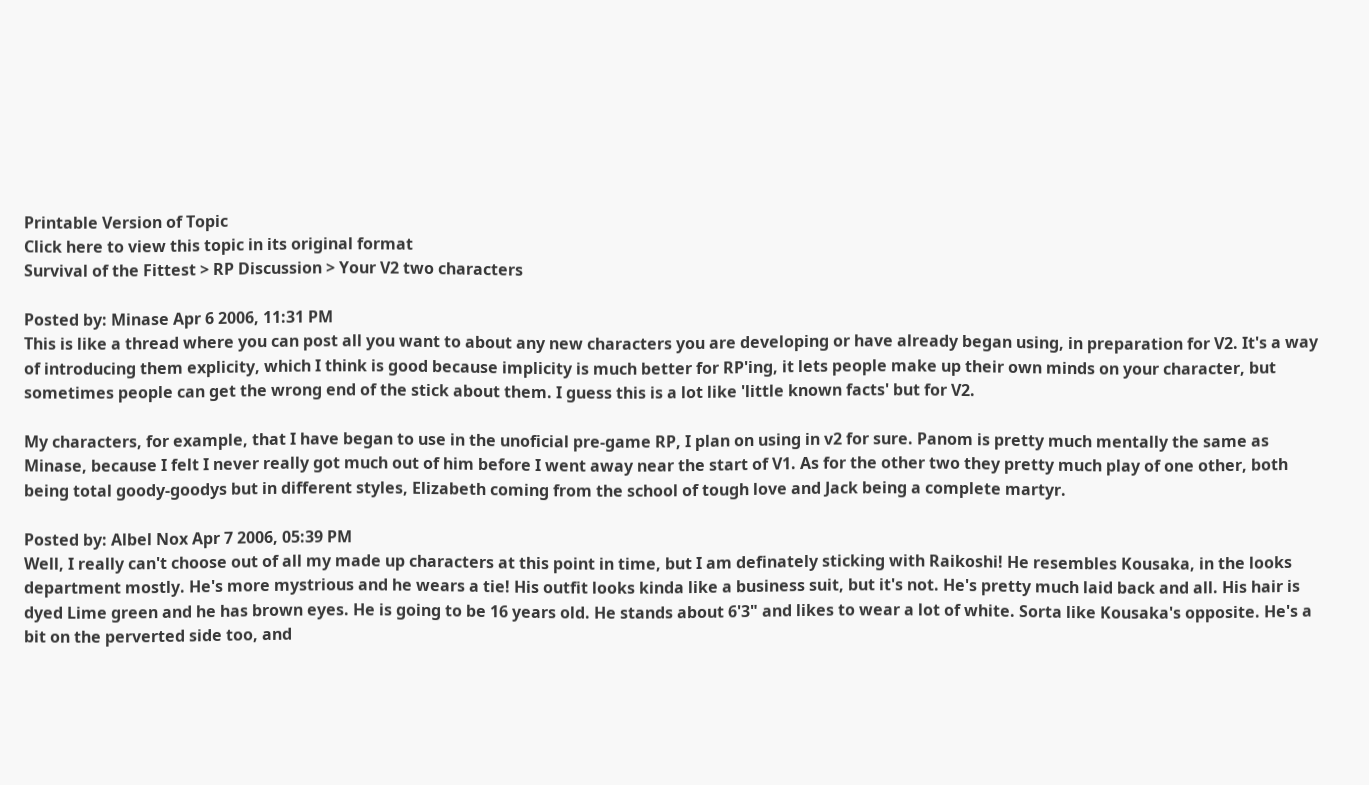Printable Version of Topic
Click here to view this topic in its original format
Survival of the Fittest > RP Discussion > Your V2 two characters

Posted by: Minase Apr 6 2006, 11:31 PM
This is like a thread where you can post all you want to about any new characters you are developing or have already began using, in preparation for V2. It's a way of introducing them explicity, which I think is good because implicity is much better for RP'ing, it lets people make up their own minds on your character, but sometimes people can get the wrong end of the stick about them. I guess this is a lot like 'little known facts' but for V2.

My characters, for example, that I have began to use in the unoficial pre-game RP, I plan on using in v2 for sure. Panom is pretty much mentally the same as Minase, because I felt I never really got much out of him before I went away near the start of V1. As for the other two they pretty much play of one other, both being total goody-goodys but in different styles, Elizabeth coming from the school of tough love and Jack being a complete martyr.

Posted by: Albel Nox Apr 7 2006, 05:39 PM
Well, I really can't choose out of all my made up characters at this point in time, but I am definately sticking with Raikoshi! He resembles Kousaka, in the looks department mostly. He's more mystrious and he wears a tie! His outfit looks kinda like a business suit, but it's not. He's pretty much laid back and all. His hair is dyed Lime green and he has brown eyes. He is going to be 16 years old. He stands about 6'3" and likes to wear a lot of white. Sorta like Kousaka's opposite. He's a bit on the perverted side too, and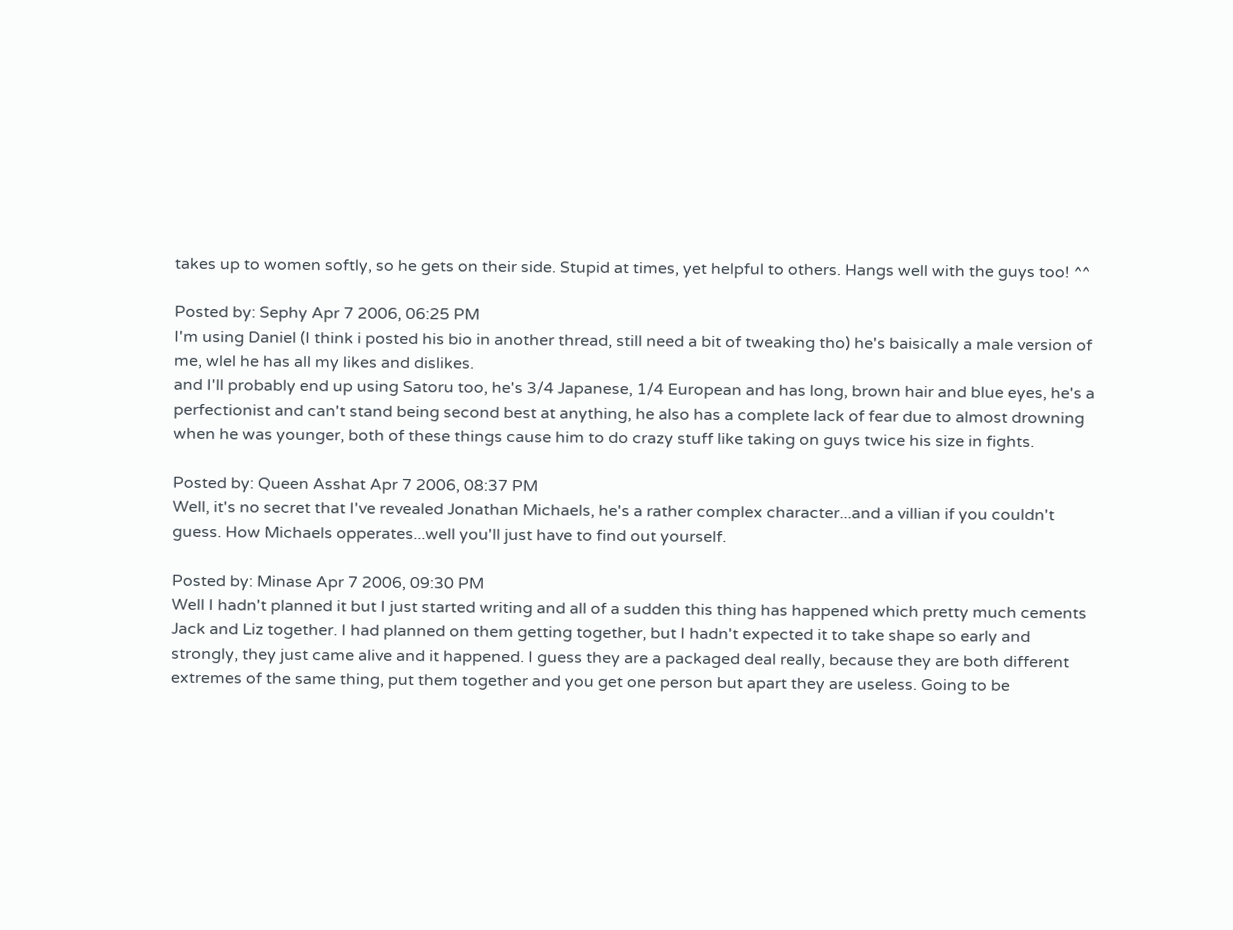takes up to women softly, so he gets on their side. Stupid at times, yet helpful to others. Hangs well with the guys too! ^^

Posted by: Sephy Apr 7 2006, 06:25 PM
I'm using Daniel (I think i posted his bio in another thread, still need a bit of tweaking tho) he's baisically a male version of me, wlel he has all my likes and dislikes.
and I'll probably end up using Satoru too, he's 3/4 Japanese, 1/4 European and has long, brown hair and blue eyes, he's a perfectionist and can't stand being second best at anything, he also has a complete lack of fear due to almost drowning when he was younger, both of these things cause him to do crazy stuff like taking on guys twice his size in fights.

Posted by: Queen Asshat Apr 7 2006, 08:37 PM
Well, it's no secret that I've revealed Jonathan Michaels, he's a rather complex character...and a villian if you couldn't guess. How Michaels opperates...well you'll just have to find out yourself.

Posted by: Minase Apr 7 2006, 09:30 PM
Well I hadn't planned it but I just started writing and all of a sudden this thing has happened which pretty much cements Jack and Liz together. I had planned on them getting together, but I hadn't expected it to take shape so early and strongly, they just came alive and it happened. I guess they are a packaged deal really, because they are both different extremes of the same thing, put them together and you get one person but apart they are useless. Going to be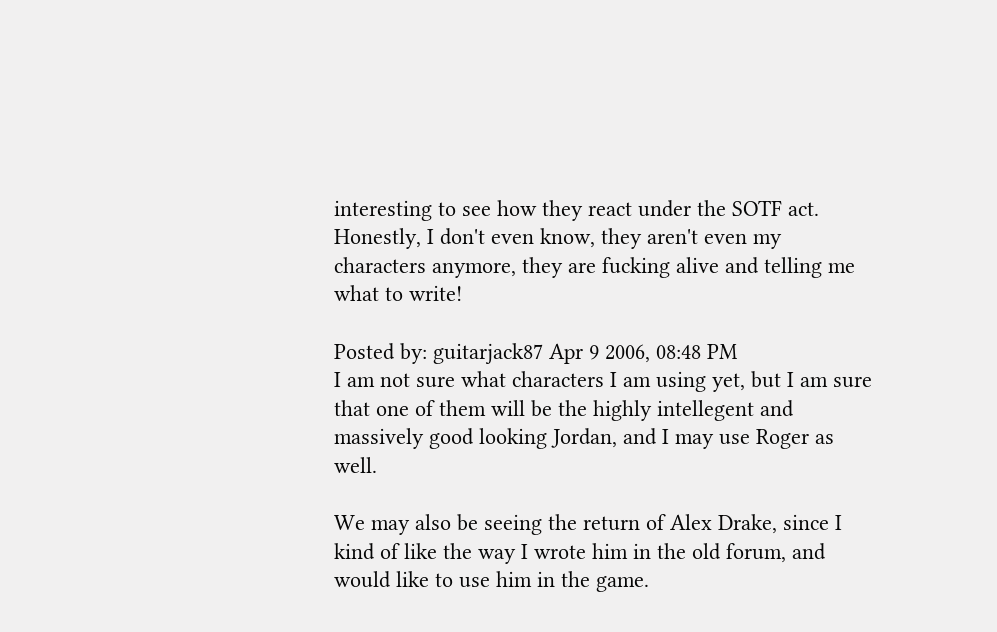interesting to see how they react under the SOTF act. Honestly, I don't even know, they aren't even my characters anymore, they are fucking alive and telling me what to write!

Posted by: guitarjack87 Apr 9 2006, 08:48 PM
I am not sure what characters I am using yet, but I am sure that one of them will be the highly intellegent and massively good looking Jordan, and I may use Roger as well.

We may also be seeing the return of Alex Drake, since I kind of like the way I wrote him in the old forum, and would like to use him in the game.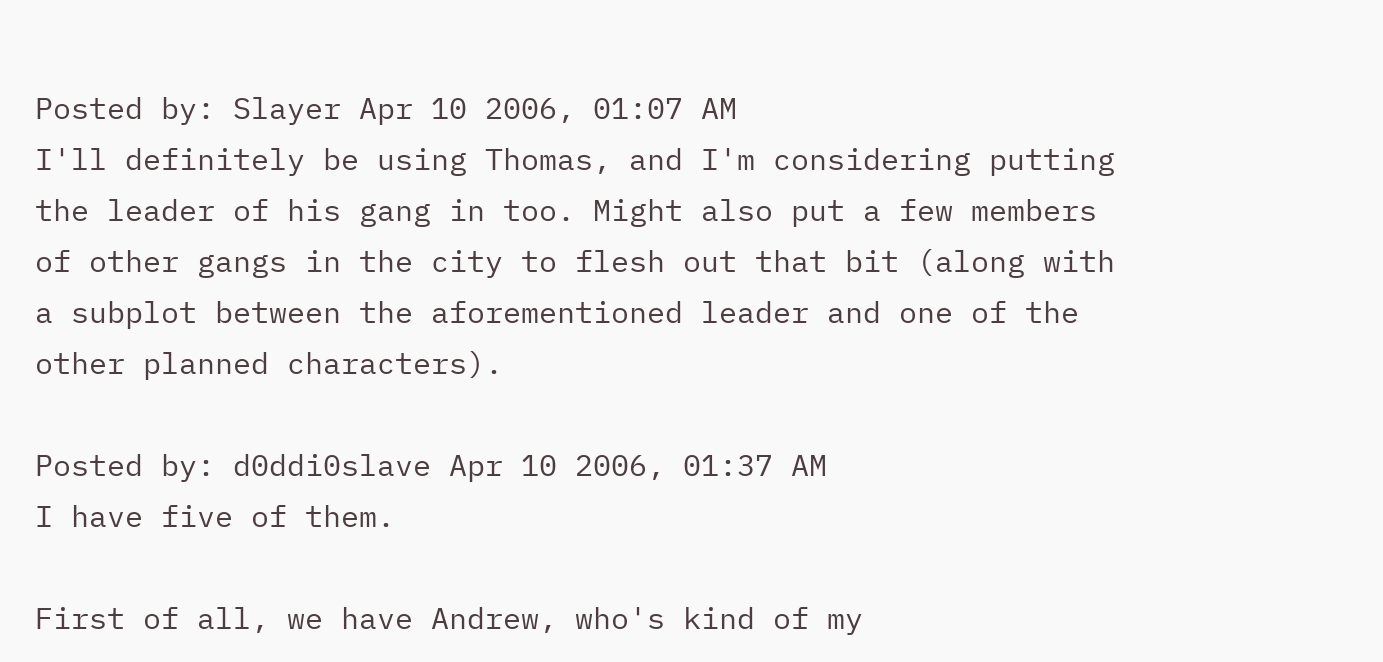Posted by: Slayer Apr 10 2006, 01:07 AM
I'll definitely be using Thomas, and I'm considering putting the leader of his gang in too. Might also put a few members of other gangs in the city to flesh out that bit (along with a subplot between the aforementioned leader and one of the other planned characters).

Posted by: d0ddi0slave Apr 10 2006, 01:37 AM
I have five of them.

First of all, we have Andrew, who's kind of my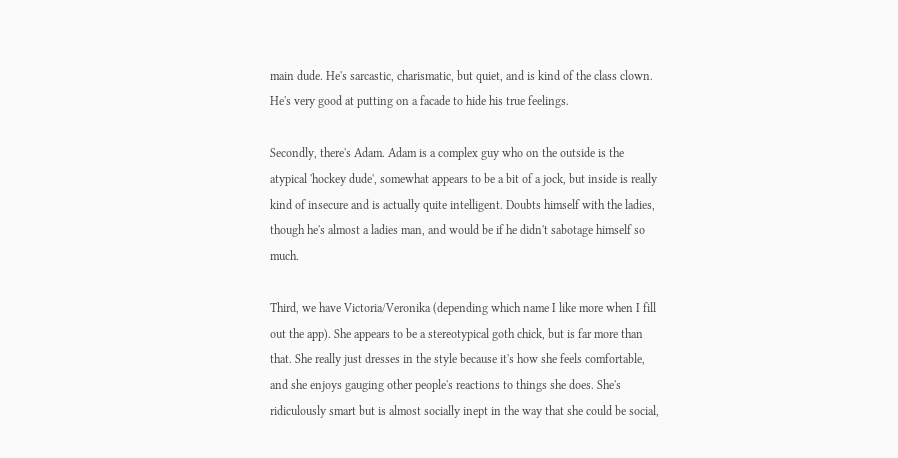main dude. He's sarcastic, charismatic, but quiet, and is kind of the class clown. He's very good at putting on a facade to hide his true feelings.

Secondly, there's Adam. Adam is a complex guy who on the outside is the atypical 'hockey dude', somewhat appears to be a bit of a jock, but inside is really kind of insecure and is actually quite intelligent. Doubts himself with the ladies, though he's almost a ladies man, and would be if he didn't sabotage himself so much.

Third, we have Victoria/Veronika (depending which name I like more when I fill out the app). She appears to be a stereotypical goth chick, but is far more than that. She really just dresses in the style because it's how she feels comfortable, and she enjoys gauging other people's reactions to things she does. She's ridiculously smart but is almost socially inept in the way that she could be social,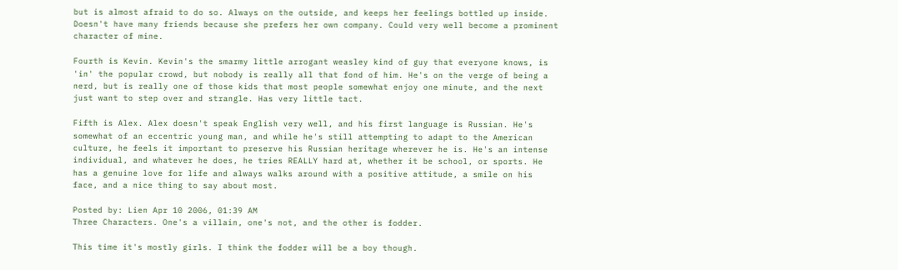but is almost afraid to do so. Always on the outside, and keeps her feelings bottled up inside. Doesn't have many friends because she prefers her own company. Could very well become a prominent character of mine.

Fourth is Kevin. Kevin's the smarmy little arrogant weasley kind of guy that everyone knows, is 'in' the popular crowd, but nobody is really all that fond of him. He's on the verge of being a nerd, but is really one of those kids that most people somewhat enjoy one minute, and the next just want to step over and strangle. Has very little tact.

Fifth is Alex. Alex doesn't speak English very well, and his first language is Russian. He's somewhat of an eccentric young man, and while he's still attempting to adapt to the American culture, he feels it important to preserve his Russian heritage wherever he is. He's an intense individual, and whatever he does, he tries REALLY hard at, whether it be school, or sports. He has a genuine love for life and always walks around with a positive attitude, a smile on his face, and a nice thing to say about most.

Posted by: Lien Apr 10 2006, 01:39 AM
Three Characters. One's a villain, one's not, and the other is fodder.

This time it's mostly girls. I think the fodder will be a boy though.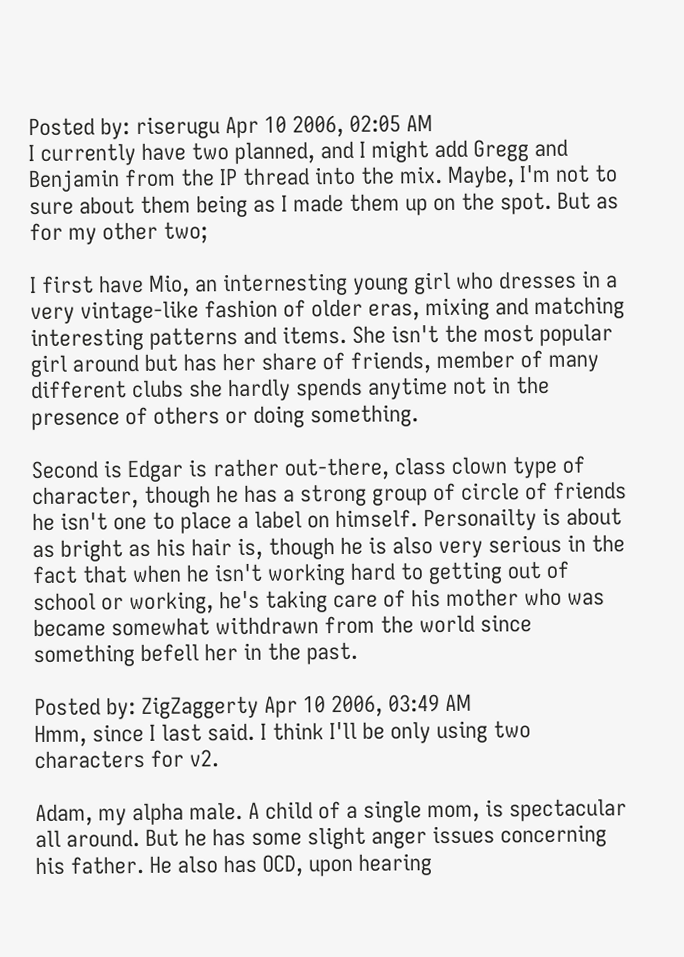Posted by: riserugu Apr 10 2006, 02:05 AM
I currently have two planned, and I might add Gregg and Benjamin from the IP thread into the mix. Maybe, I'm not to sure about them being as I made them up on the spot. But as for my other two;

I first have Mio, an internesting young girl who dresses in a very vintage-like fashion of older eras, mixing and matching interesting patterns and items. She isn't the most popular girl around but has her share of friends, member of many different clubs she hardly spends anytime not in the presence of others or doing something.

Second is Edgar is rather out-there, class clown type of character, though he has a strong group of circle of friends he isn't one to place a label on himself. Personailty is about as bright as his hair is, though he is also very serious in the fact that when he isn't working hard to getting out of school or working, he's taking care of his mother who was became somewhat withdrawn from the world since something befell her in the past.

Posted by: ZigZaggerty Apr 10 2006, 03:49 AM
Hmm, since I last said. I think I'll be only using two characters for v2.

Adam, my alpha male. A child of a single mom, is spectacular all around. But he has some slight anger issues concerning his father. He also has OCD, upon hearing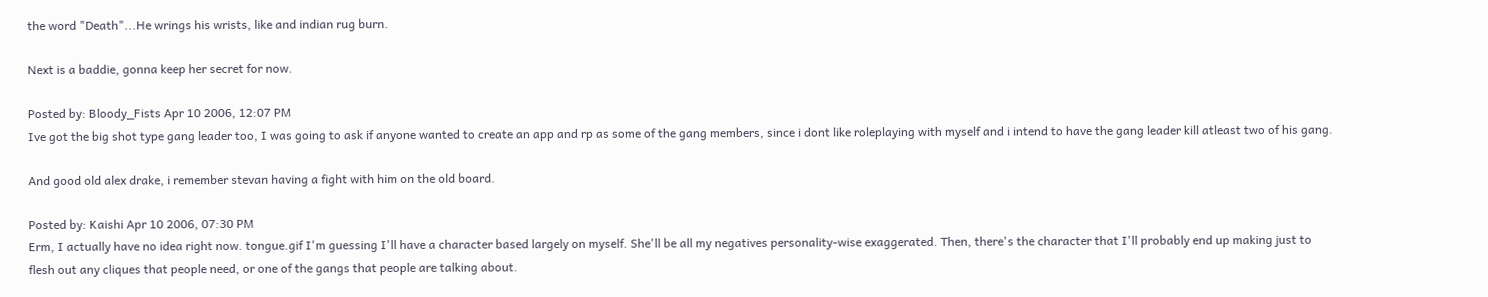the word "Death"...He wrings his wrists, like and indian rug burn.

Next is a baddie, gonna keep her secret for now.

Posted by: Bloody_Fists Apr 10 2006, 12:07 PM
Ive got the big shot type gang leader too, I was going to ask if anyone wanted to create an app and rp as some of the gang members, since i dont like roleplaying with myself and i intend to have the gang leader kill atleast two of his gang.

And good old alex drake, i remember stevan having a fight with him on the old board.

Posted by: Kaishi Apr 10 2006, 07:30 PM
Erm, I actually have no idea right now. tongue.gif I'm guessing I'll have a character based largely on myself. She'll be all my negatives personality-wise exaggerated. Then, there's the character that I'll probably end up making just to flesh out any cliques that people need, or one of the gangs that people are talking about.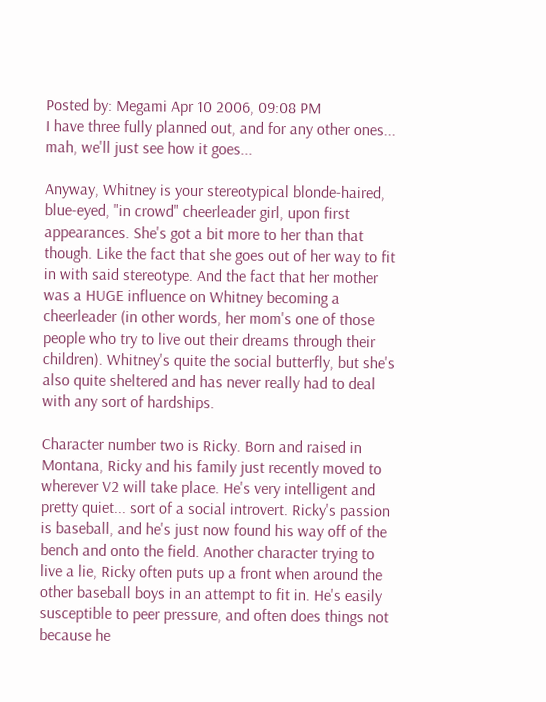Posted by: Megami Apr 10 2006, 09:08 PM
I have three fully planned out, and for any other ones... mah, we'll just see how it goes...

Anyway, Whitney is your stereotypical blonde-haired, blue-eyed, "in crowd" cheerleader girl, upon first appearances. She's got a bit more to her than that though. Like the fact that she goes out of her way to fit in with said stereotype. And the fact that her mother was a HUGE influence on Whitney becoming a cheerleader (in other words, her mom's one of those people who try to live out their dreams through their children). Whitney's quite the social butterfly, but she's also quite sheltered and has never really had to deal with any sort of hardships.

Character number two is Ricky. Born and raised in Montana, Ricky and his family just recently moved to wherever V2 will take place. He's very intelligent and pretty quiet... sort of a social introvert. Ricky's passion is baseball, and he's just now found his way off of the bench and onto the field. Another character trying to live a lie, Ricky often puts up a front when around the other baseball boys in an attempt to fit in. He's easily susceptible to peer pressure, and often does things not because he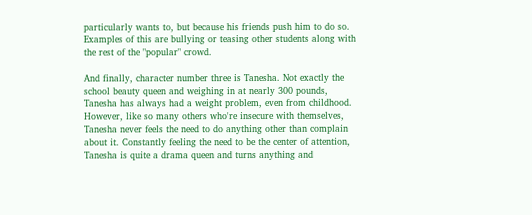particularly wants to, but because his friends push him to do so. Examples of this are bullying or teasing other students along with the rest of the "popular" crowd.

And finally, character number three is Tanesha. Not exactly the school beauty queen and weighing in at nearly 300 pounds, Tanesha has always had a weight problem, even from childhood. However, like so many others who're insecure with themselves, Tanesha never feels the need to do anything other than complain about it. Constantly feeling the need to be the center of attention, Tanesha is quite a drama queen and turns anything and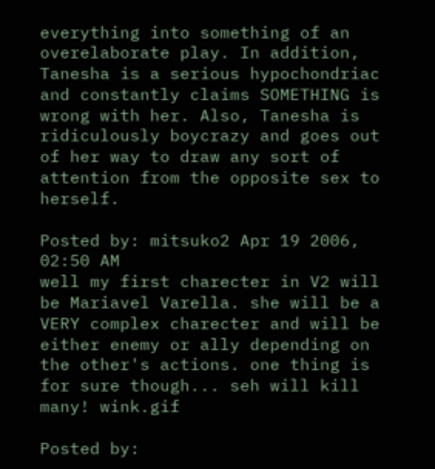everything into something of an overelaborate play. In addition, Tanesha is a serious hypochondriac and constantly claims SOMETHING is wrong with her. Also, Tanesha is ridiculously boycrazy and goes out of her way to draw any sort of attention from the opposite sex to herself.

Posted by: mitsuko2 Apr 19 2006, 02:50 AM
well my first charecter in V2 will be Mariavel Varella. she will be a VERY complex charecter and will be either enemy or ally depending on the other's actions. one thing is for sure though... seh will kill many! wink.gif

Posted by: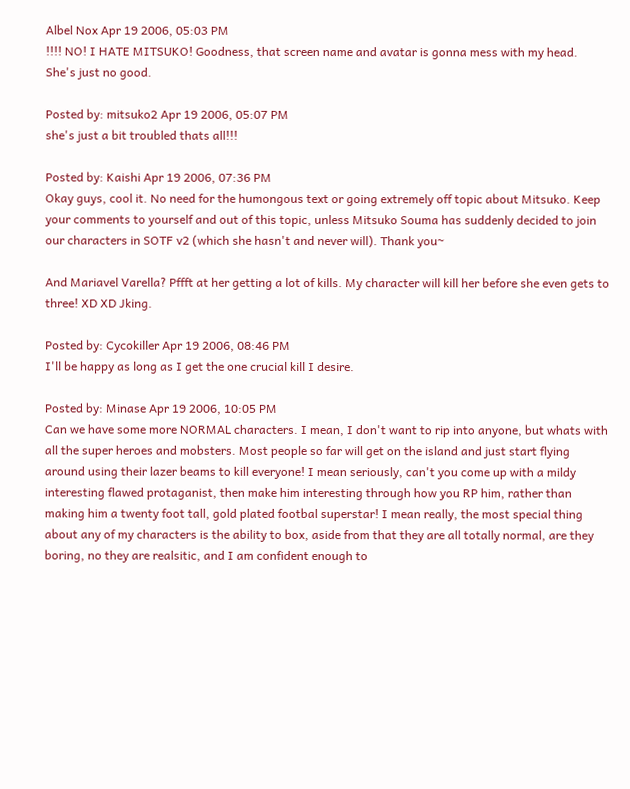Albel Nox Apr 19 2006, 05:03 PM
!!!! NO! I HATE MITSUKO! Goodness, that screen name and avatar is gonna mess with my head. She's just no good.

Posted by: mitsuko2 Apr 19 2006, 05:07 PM
she's just a bit troubled thats all!!!

Posted by: Kaishi Apr 19 2006, 07:36 PM
Okay guys, cool it. No need for the humongous text or going extremely off topic about Mitsuko. Keep your comments to yourself and out of this topic, unless Mitsuko Souma has suddenly decided to join our characters in SOTF v2 (which she hasn't and never will). Thank you~

And Mariavel Varella? Pffft at her getting a lot of kills. My character will kill her before she even gets to three! XD XD Jking.

Posted by: Cycokiller Apr 19 2006, 08:46 PM
I'll be happy as long as I get the one crucial kill I desire.

Posted by: Minase Apr 19 2006, 10:05 PM
Can we have some more NORMAL characters. I mean, I don't want to rip into anyone, but whats with all the super heroes and mobsters. Most people so far will get on the island and just start flying around using their lazer beams to kill everyone! I mean seriously, can't you come up with a mildy interesting flawed protaganist, then make him interesting through how you RP him, rather than making him a twenty foot tall, gold plated footbal superstar! I mean really, the most special thing about any of my characters is the ability to box, aside from that they are all totally normal, are they boring, no they are realsitic, and I am confident enough to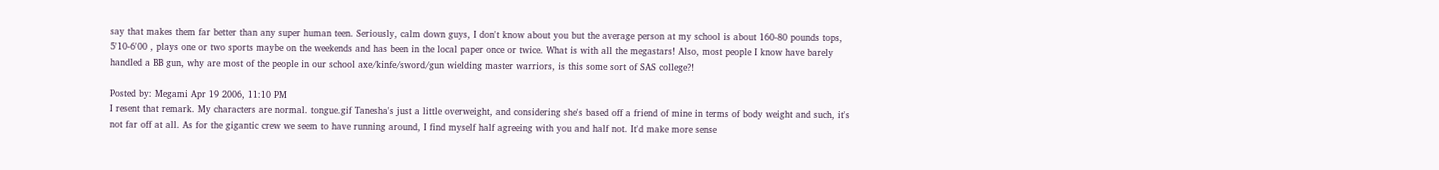say that makes them far better than any super human teen. Seriously, calm down guys, I don't know about you but the average person at my school is about 160-80 pounds tops, 5'10-6'00 , plays one or two sports maybe on the weekends and has been in the local paper once or twice. What is with all the megastars! Also, most people I know have barely handled a BB gun, why are most of the people in our school axe/kinfe/sword/gun wielding master warriors, is this some sort of SAS college?!

Posted by: Megami Apr 19 2006, 11:10 PM
I resent that remark. My characters are normal. tongue.gif Tanesha's just a little overweight, and considering she's based off a friend of mine in terms of body weight and such, it's not far off at all. As for the gigantic crew we seem to have running around, I find myself half agreeing with you and half not. It'd make more sense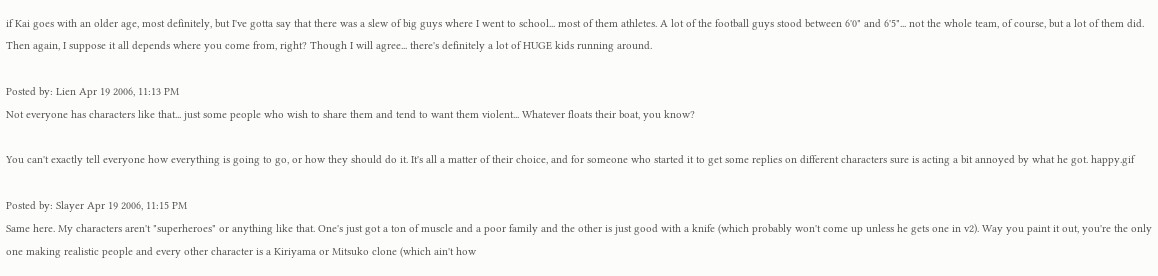if Kai goes with an older age, most definitely, but I've gotta say that there was a slew of big guys where I went to school... most of them athletes. A lot of the football guys stood between 6'0" and 6'5"... not the whole team, of course, but a lot of them did. Then again, I suppose it all depends where you come from, right? Though I will agree... there's definitely a lot of HUGE kids running around.

Posted by: Lien Apr 19 2006, 11:13 PM
Not everyone has characters like that... just some people who wish to share them and tend to want them violent... Whatever floats their boat, you know?

You can't exactly tell everyone how everything is going to go, or how they should do it. It's all a matter of their choice, and for someone who started it to get some replies on different characters sure is acting a bit annoyed by what he got. happy.gif

Posted by: Slayer Apr 19 2006, 11:15 PM
Same here. My characters aren't "superheroes" or anything like that. One's just got a ton of muscle and a poor family and the other is just good with a knife (which probably won't come up unless he gets one in v2). Way you paint it out, you're the only one making realistic people and every other character is a Kiriyama or Mitsuko clone (which ain't how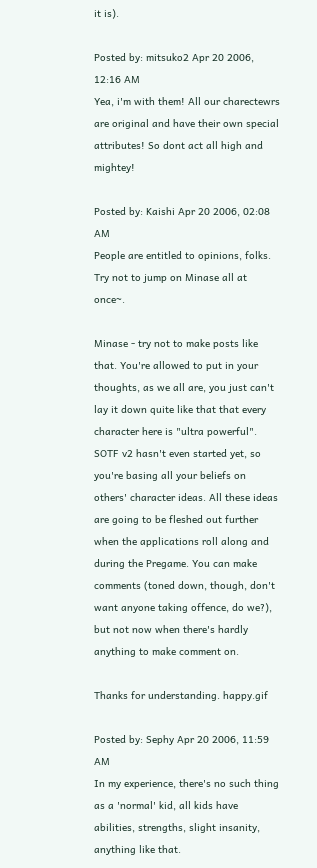it is).

Posted by: mitsuko2 Apr 20 2006, 12:16 AM
Yea, i'm with them! All our charectewrs are original and have their own special attributes! So dont act all high and mightey!

Posted by: Kaishi Apr 20 2006, 02:08 AM
People are entitled to opinions, folks. Try not to jump on Minase all at once~.

Minase - try not to make posts like that. You're allowed to put in your thoughts, as we all are, you just can't lay it down quite like that that every character here is "ultra powerful". SOTF v2 hasn't even started yet, so you're basing all your beliefs on others' character ideas. All these ideas are going to be fleshed out further when the applications roll along and during the Pregame. You can make comments (toned down, though, don't want anyone taking offence, do we?), but not now when there's hardly anything to make comment on.

Thanks for understanding. happy.gif

Posted by: Sephy Apr 20 2006, 11:59 AM
In my experience, there's no such thing as a 'normal' kid, all kids have abilities, strengths, slight insanity, anything like that.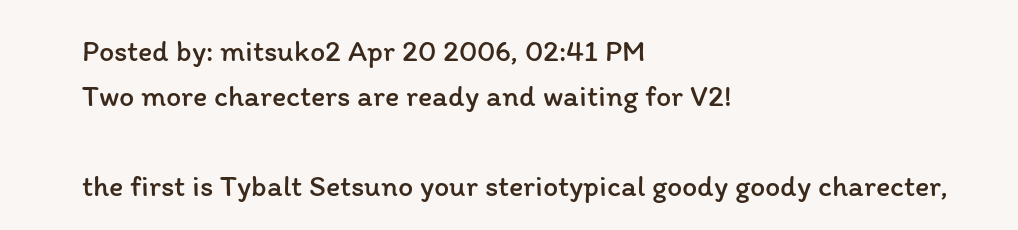Posted by: mitsuko2 Apr 20 2006, 02:41 PM
Two more charecters are ready and waiting for V2!

the first is Tybalt Setsuno your steriotypical goody goody charecter,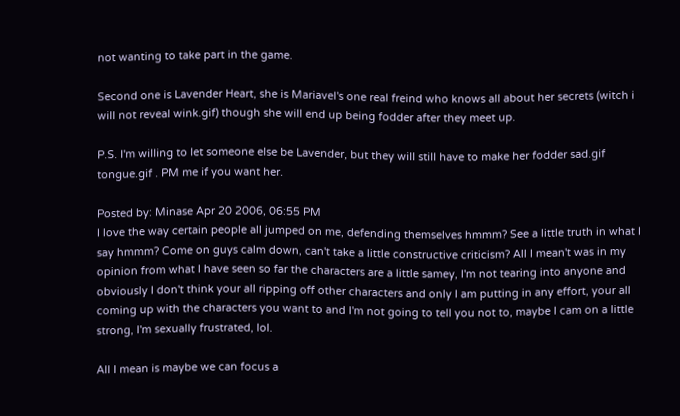not wanting to take part in the game.

Second one is Lavender Heart, she is Mariavel's one real freind who knows all about her secrets (witch i will not reveal wink.gif) though she will end up being fodder after they meet up.

P.S. I'm willing to let someone else be Lavender, but they will still have to make her fodder sad.gif tongue.gif . PM me if you want her.

Posted by: Minase Apr 20 2006, 06:55 PM
I love the way certain people all jumped on me, defending themselves hmmm? See a little truth in what I say hmmm? Come on guys calm down, can't take a little constructive criticism? All I mean't was in my opinion from what I have seen so far the characters are a little samey, I'm not tearing into anyone and obviously I don't think your all ripping off other characters and only I am putting in any effort, your all coming up with the characters you want to and I'm not going to tell you not to, maybe I cam on a little strong, I'm sexually frustrated, lol.

All I mean is maybe we can focus a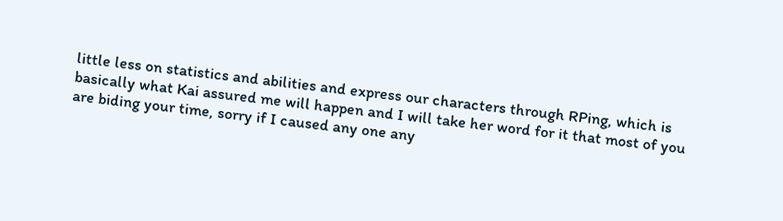little less on statistics and abilities and express our characters through RPing, which is basically what Kai assured me will happen and I will take her word for it that most of you are biding your time, sorry if I caused any one any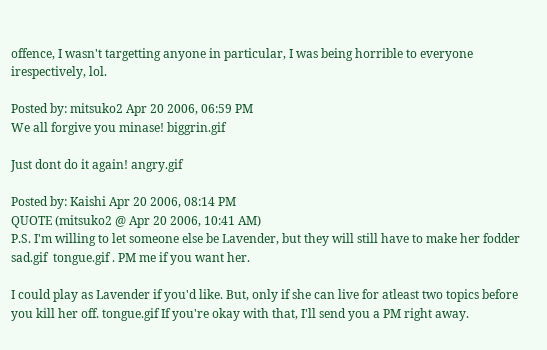offence, I wasn't targetting anyone in particular, I was being horrible to everyone irespectively, lol.

Posted by: mitsuko2 Apr 20 2006, 06:59 PM
We all forgive you minase! biggrin.gif

Just dont do it again! angry.gif

Posted by: Kaishi Apr 20 2006, 08:14 PM
QUOTE (mitsuko2 @ Apr 20 2006, 10:41 AM)
P.S. I'm willing to let someone else be Lavender, but they will still have to make her fodder sad.gif  tongue.gif . PM me if you want her.

I could play as Lavender if you'd like. But, only if she can live for atleast two topics before you kill her off. tongue.gif If you're okay with that, I'll send you a PM right away.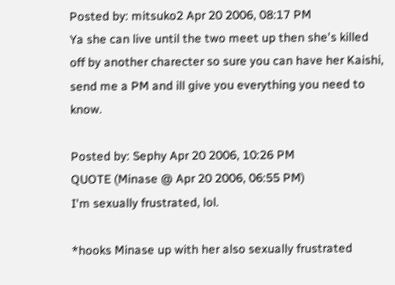Posted by: mitsuko2 Apr 20 2006, 08:17 PM
Ya she can live until the two meet up then she's killed off by another charecter so sure you can have her Kaishi, send me a PM and ill give you everything you need to know.

Posted by: Sephy Apr 20 2006, 10:26 PM
QUOTE (Minase @ Apr 20 2006, 06:55 PM)
I'm sexually frustrated, lol.

*hooks Minase up with her also sexually frustrated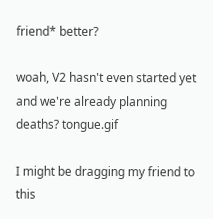friend* better?

woah, V2 hasn't even started yet and we're already planning deaths? tongue.gif

I might be dragging my friend to this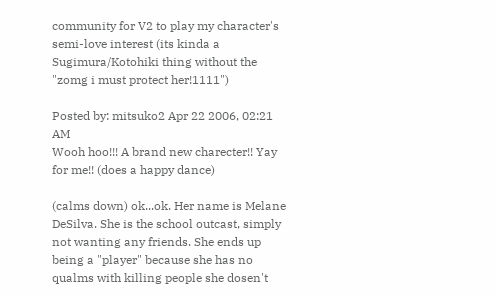community for V2 to play my character's semi-love interest (its kinda a Sugimura/Kotohiki thing without the "zomg i must protect her!1111")

Posted by: mitsuko2 Apr 22 2006, 02:21 AM
Wooh hoo!!! A brand new charecter!! Yay for me!! (does a happy dance)

(calms down) ok...ok. Her name is Melane DeSilva. She is the school outcast, simply not wanting any friends. She ends up being a "player" because she has no qualms with killing people she dosen't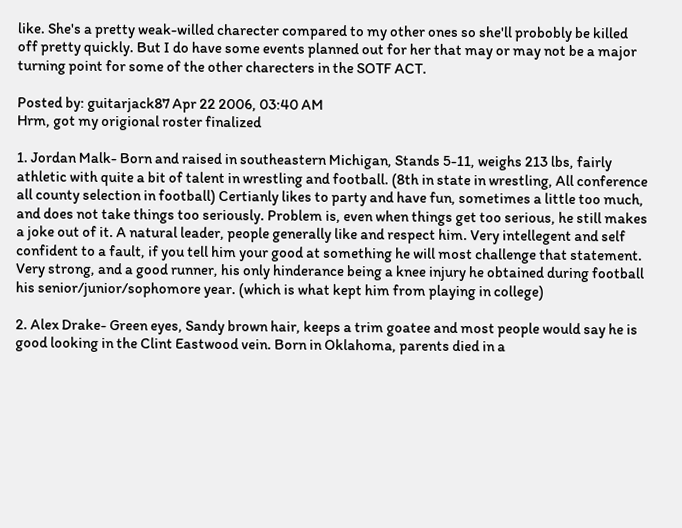like. She's a pretty weak-willed charecter compared to my other ones so she'll probobly be killed off pretty quickly. But I do have some events planned out for her that may or may not be a major turning point for some of the other charecters in the SOTF ACT.

Posted by: guitarjack87 Apr 22 2006, 03:40 AM
Hrm, got my origional roster finalized

1. Jordan Malk- Born and raised in southeastern Michigan, Stands 5-11, weighs 213 lbs, fairly athletic with quite a bit of talent in wrestling and football. (8th in state in wrestling, All conference all county selection in football) Certianly likes to party and have fun, sometimes a little too much, and does not take things too seriously. Problem is, even when things get too serious, he still makes a joke out of it. A natural leader, people generally like and respect him. Very intellegent and self confident to a fault, if you tell him your good at something he will most challenge that statement. Very strong, and a good runner, his only hinderance being a knee injury he obtained during football his senior/junior/sophomore year. (which is what kept him from playing in college)

2. Alex Drake- Green eyes, Sandy brown hair, keeps a trim goatee and most people would say he is good looking in the Clint Eastwood vein. Born in Oklahoma, parents died in a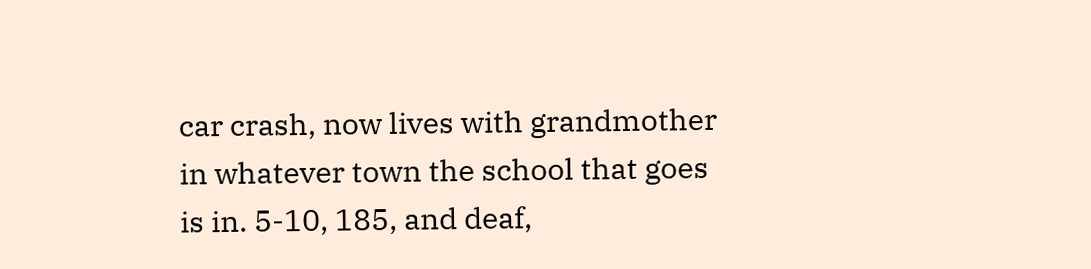car crash, now lives with grandmother in whatever town the school that goes is in. 5-10, 185, and deaf,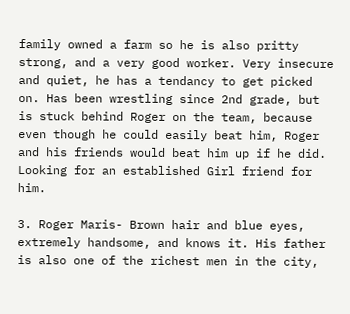family owned a farm so he is also pritty strong, and a very good worker. Very insecure and quiet, he has a tendancy to get picked on. Has been wrestling since 2nd grade, but is stuck behind Roger on the team, because even though he could easily beat him, Roger and his friends would beat him up if he did. Looking for an established Girl friend for him.

3. Roger Maris- Brown hair and blue eyes, extremely handsome, and knows it. His father is also one of the richest men in the city,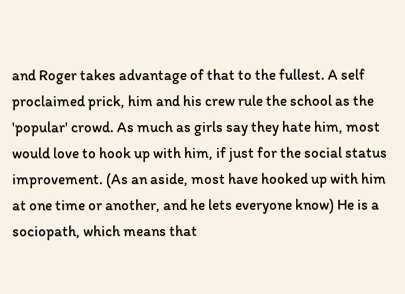and Roger takes advantage of that to the fullest. A self proclaimed prick, him and his crew rule the school as the 'popular' crowd. As much as girls say they hate him, most would love to hook up with him, if just for the social status improvement. (As an aside, most have hooked up with him at one time or another, and he lets everyone know) He is a sociopath, which means that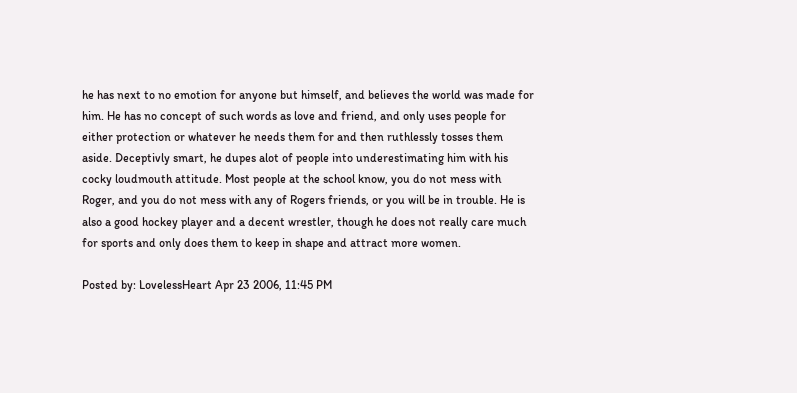he has next to no emotion for anyone but himself, and believes the world was made for him. He has no concept of such words as love and friend, and only uses people for either protection or whatever he needs them for and then ruthlessly tosses them aside. Deceptivly smart, he dupes alot of people into underestimating him with his cocky loudmouth attitude. Most people at the school know, you do not mess with Roger, and you do not mess with any of Rogers friends, or you will be in trouble. He is also a good hockey player and a decent wrestler, though he does not really care much for sports and only does them to keep in shape and attract more women.

Posted by: LovelessHeart Apr 23 2006, 11:45 PM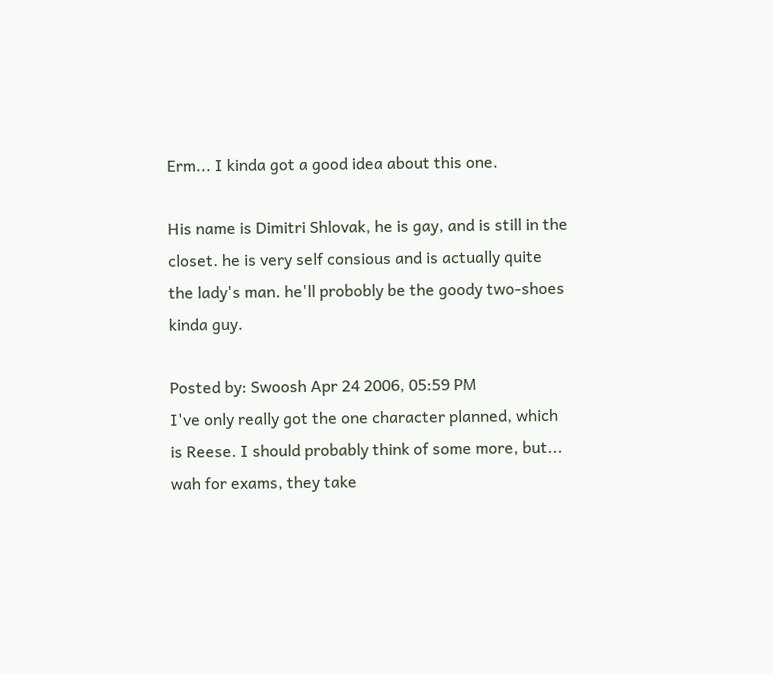Erm... I kinda got a good idea about this one.

His name is Dimitri Shlovak, he is gay, and is still in the closet. he is very self consious and is actually quite the lady's man. he'll probobly be the goody two-shoes kinda guy.

Posted by: Swoosh Apr 24 2006, 05:59 PM
I've only really got the one character planned, which is Reese. I should probably think of some more, but... wah for exams, they take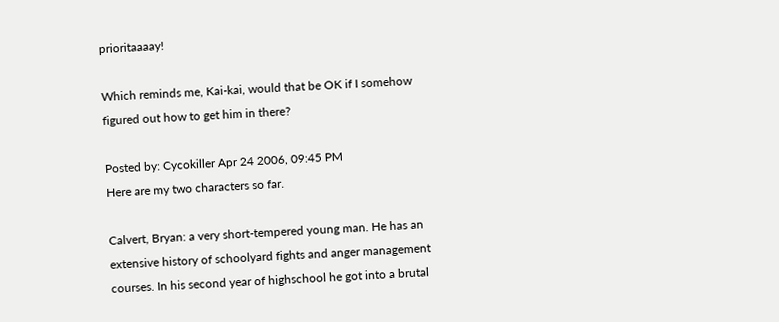prioritaaaay!

Which reminds me, Kai-kai, would that be OK if I somehow figured out how to get him in there?

Posted by: Cycokiller Apr 24 2006, 09:45 PM
Here are my two characters so far.

Calvert, Bryan: a very short-tempered young man. He has an extensive history of schoolyard fights and anger management courses. In his second year of highschool he got into a brutal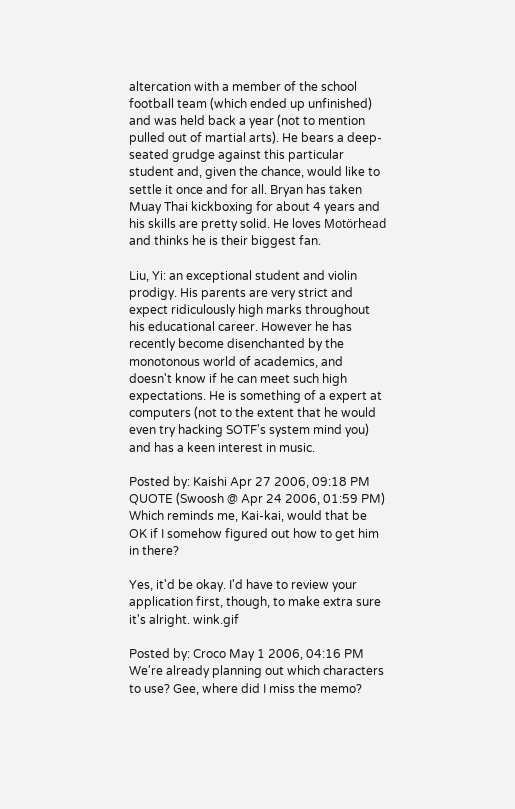altercation with a member of the school football team (which ended up unfinished) and was held back a year (not to mention pulled out of martial arts). He bears a deep-seated grudge against this particular student and, given the chance, would like to settle it once and for all. Bryan has taken Muay Thai kickboxing for about 4 years and his skills are pretty solid. He loves Motörhead and thinks he is their biggest fan.

Liu, Yi: an exceptional student and violin prodigy. His parents are very strict and expect ridiculously high marks throughout his educational career. However he has recently become disenchanted by the monotonous world of academics, and doesn't know if he can meet such high expectations. He is something of a expert at computers (not to the extent that he would even try hacking SOTF's system mind you) and has a keen interest in music.

Posted by: Kaishi Apr 27 2006, 09:18 PM
QUOTE (Swoosh @ Apr 24 2006, 01:59 PM)
Which reminds me, Kai-kai, would that be OK if I somehow figured out how to get him in there?

Yes, it'd be okay. I'd have to review your application first, though, to make extra sure it's alright. wink.gif

Posted by: Croco May 1 2006, 04:16 PM
We're already planning out which characters to use? Gee, where did I miss the memo?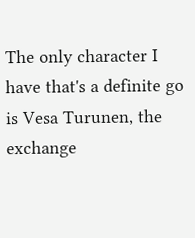The only character I have that's a definite go is Vesa Turunen, the exchange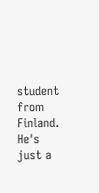student from Finland. He's just a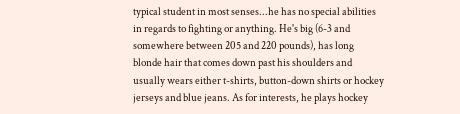typical student in most senses...he has no special abilities in regards to fighting or anything. He's big (6-3 and somewhere between 205 and 220 pounds), has long blonde hair that comes down past his shoulders and usually wears either t-shirts, button-down shirts or hockey jerseys and blue jeans. As for interests, he plays hockey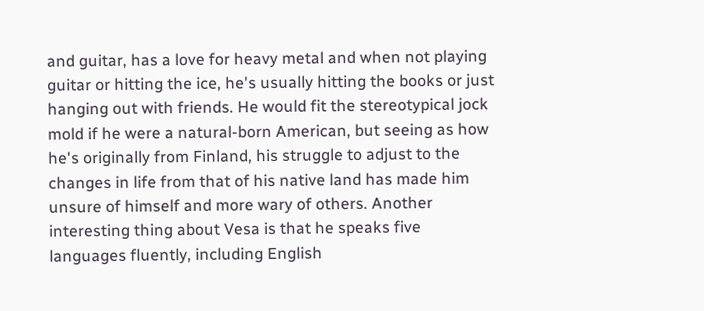and guitar, has a love for heavy metal and when not playing guitar or hitting the ice, he's usually hitting the books or just hanging out with friends. He would fit the stereotypical jock mold if he were a natural-born American, but seeing as how he's originally from Finland, his struggle to adjust to the changes in life from that of his native land has made him unsure of himself and more wary of others. Another interesting thing about Vesa is that he speaks five languages fluently, including English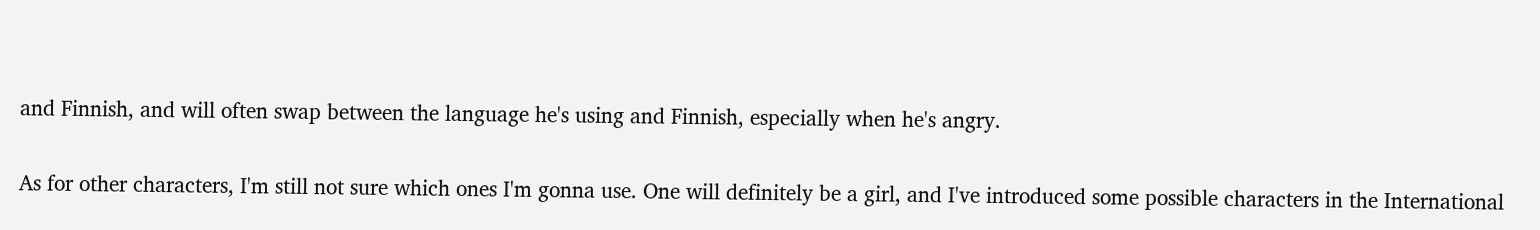and Finnish, and will often swap between the language he's using and Finnish, especially when he's angry.

As for other characters, I'm still not sure which ones I'm gonna use. One will definitely be a girl, and I've introduced some possible characters in the International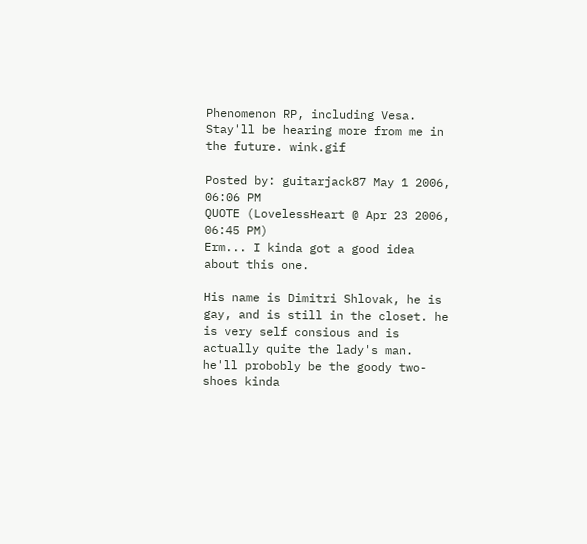Phenomenon RP, including Vesa. Stay'll be hearing more from me in the future. wink.gif

Posted by: guitarjack87 May 1 2006, 06:06 PM
QUOTE (LovelessHeart @ Apr 23 2006, 06:45 PM)
Erm... I kinda got a good idea about this one.

His name is Dimitri Shlovak, he is gay, and is still in the closet. he is very self consious and is actually quite the lady's man. he'll probobly be the goody two-shoes kinda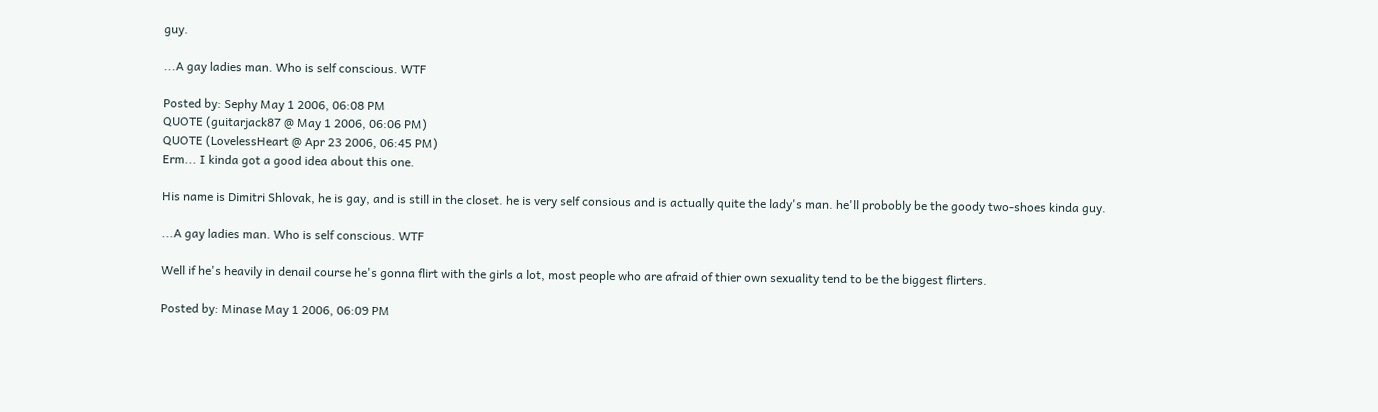guy.

...A gay ladies man. Who is self conscious. WTF

Posted by: Sephy May 1 2006, 06:08 PM
QUOTE (guitarjack87 @ May 1 2006, 06:06 PM)
QUOTE (LovelessHeart @ Apr 23 2006, 06:45 PM)
Erm... I kinda got a good idea about this one.

His name is Dimitri Shlovak, he is gay, and is still in the closet. he is very self consious and is actually quite the lady's man. he'll probobly be the goody two-shoes kinda guy.

...A gay ladies man. Who is self conscious. WTF

Well if he's heavily in denail course he's gonna flirt with the girls a lot, most people who are afraid of thier own sexuality tend to be the biggest flirters.

Posted by: Minase May 1 2006, 06:09 PM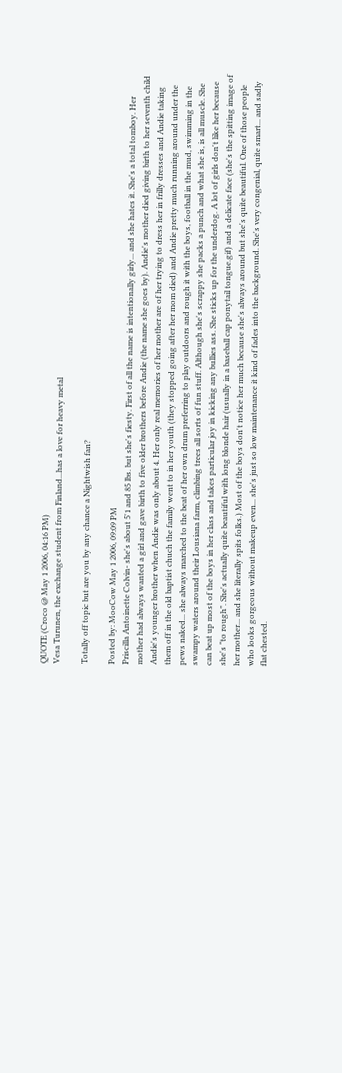QUOTE (Croco @ May 1 2006, 04:16 PM)
Vesa Turunen, the exchange student from Finland...has a love for heavy metal

Totally off topic but are you by any chance a Nightwish fan?

Posted by: MooCow May 1 2006, 09:09 PM
Priscilla Antoinette Colvin- she's about 5'1 and 85 lbs. but she's fiesty. First of all the name is intentionally girly... and she hates it. She's a total tomboy. Her mother had always wanted a girl and gave birth to five older brothers before Andie (the name she goes by). Andie's mother died giving birth to her seventh child Andie's younger brother when Andie was only about 4. Her only real memories of her mother are of her trying to dress her in frilly dresses and Andie taking them off in the old baptist chuch the family went to in her youth (they stopped going after her mom died) and Andie pretty much running around under the pews naked... she always marched to the beat of her own drum preferring to play outdoors and rough it with the boys, football in the mud, swimming in the swampy waters around their Lousiana farm, climbing trees all sorts of fun stuff. Although she's scrappy she packs a punch and what she is, is all muscle. She can beat up most of the boys in her class and takes particular joy in kicking any bullies ass. She sticks up for the underdog. A lot of girls don't like her because she's "to rough". She's actually quite beautiful with long blonde hair (usually in a baseball cap ponytail tongue.gif) and a delicate face (she's the spitting image of her mother... and she literally spits folks.) Most of the boys don't notice her much because she's always around but she's quite beautiful. One of those people who looks gorgeous without makeup even... she's just so low maintenance it kind of fades into the background. She's very congenial, quite smart... and sadly flat chested.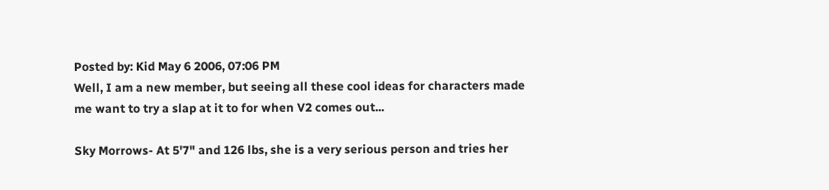Posted by: Kid May 6 2006, 07:06 PM
Well, I am a new member, but seeing all these cool ideas for characters made me want to try a slap at it to for when V2 comes out...

Sky Morrows- At 5'7" and 126 lbs, she is a very serious person and tries her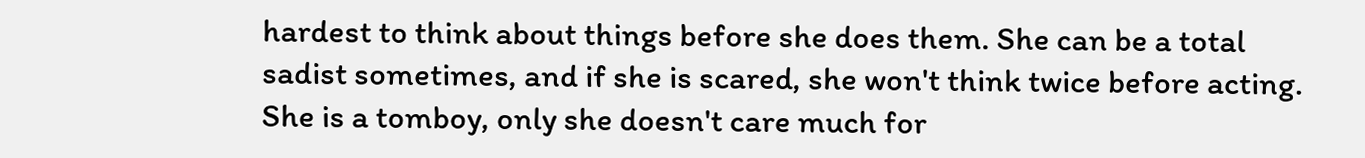hardest to think about things before she does them. She can be a total sadist sometimes, and if she is scared, she won't think twice before acting. She is a tomboy, only she doesn't care much for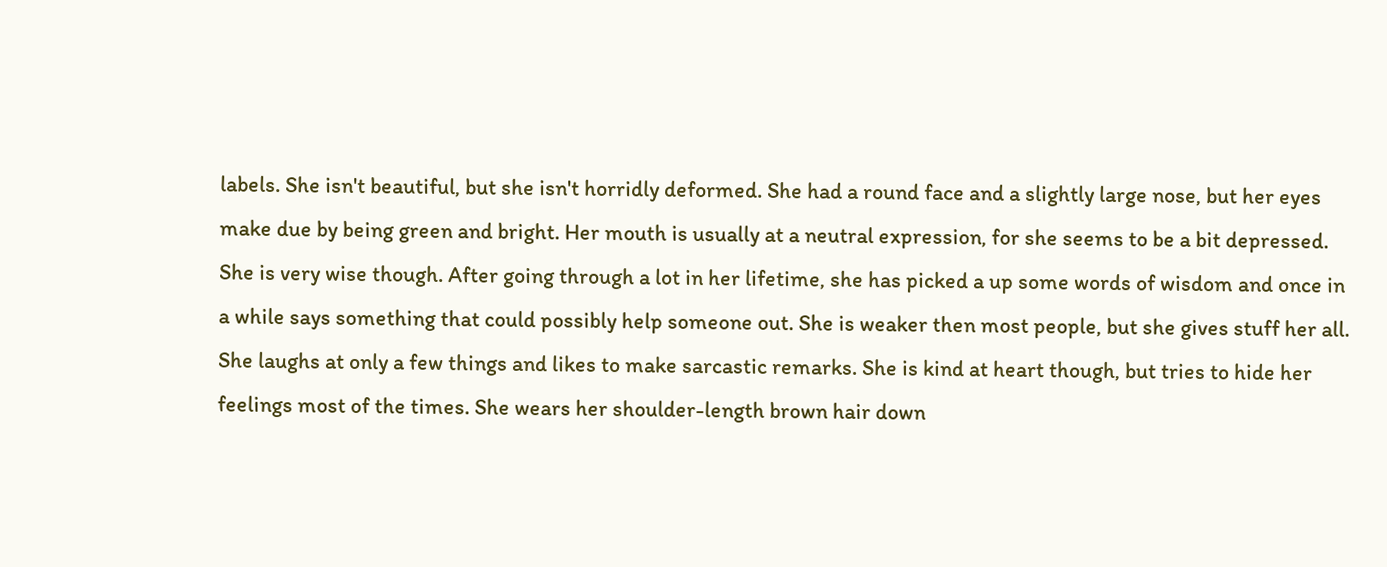labels. She isn't beautiful, but she isn't horridly deformed. She had a round face and a slightly large nose, but her eyes make due by being green and bright. Her mouth is usually at a neutral expression, for she seems to be a bit depressed. She is very wise though. After going through a lot in her lifetime, she has picked a up some words of wisdom and once in a while says something that could possibly help someone out. She is weaker then most people, but she gives stuff her all. She laughs at only a few things and likes to make sarcastic remarks. She is kind at heart though, but tries to hide her feelings most of the times. She wears her shoulder-length brown hair down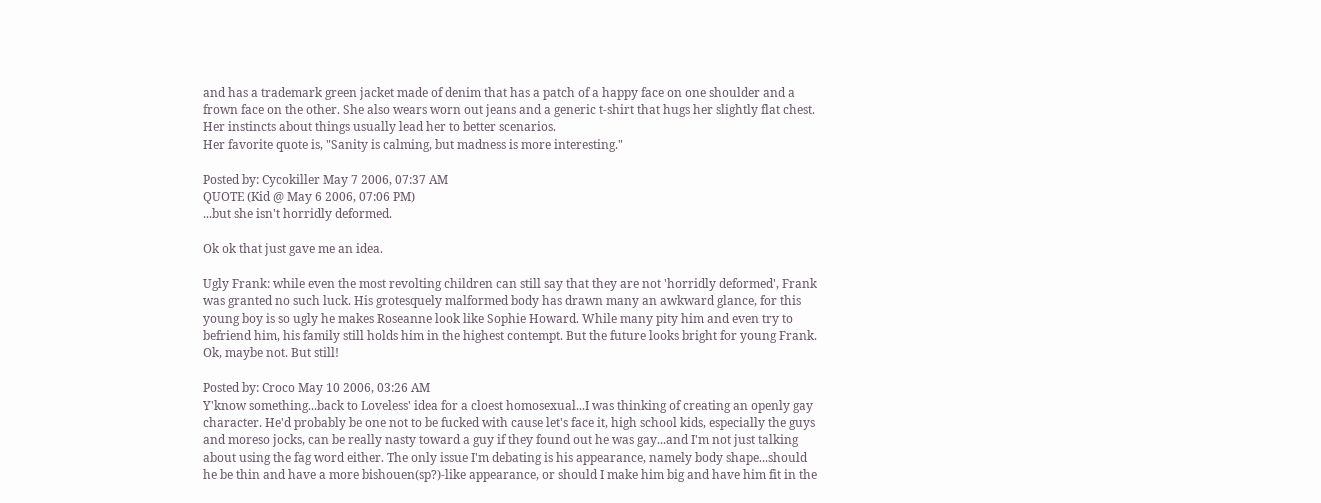and has a trademark green jacket made of denim that has a patch of a happy face on one shoulder and a frown face on the other. She also wears worn out jeans and a generic t-shirt that hugs her slightly flat chest. Her instincts about things usually lead her to better scenarios.
Her favorite quote is, "Sanity is calming, but madness is more interesting."

Posted by: Cycokiller May 7 2006, 07:37 AM
QUOTE (Kid @ May 6 2006, 07:06 PM)
...but she isn't horridly deformed.

Ok ok that just gave me an idea.

Ugly Frank: while even the most revolting children can still say that they are not 'horridly deformed', Frank was granted no such luck. His grotesquely malformed body has drawn many an awkward glance, for this young boy is so ugly he makes Roseanne look like Sophie Howard. While many pity him and even try to befriend him, his family still holds him in the highest contempt. But the future looks bright for young Frank. Ok, maybe not. But still!

Posted by: Croco May 10 2006, 03:26 AM
Y'know something...back to Loveless' idea for a cloest homosexual...I was thinking of creating an openly gay character. He'd probably be one not to be fucked with cause let's face it, high school kids, especially the guys and moreso jocks, can be really nasty toward a guy if they found out he was gay...and I'm not just talking about using the fag word either. The only issue I'm debating is his appearance, namely body shape...should he be thin and have a more bishouen(sp?)-like appearance, or should I make him big and have him fit in the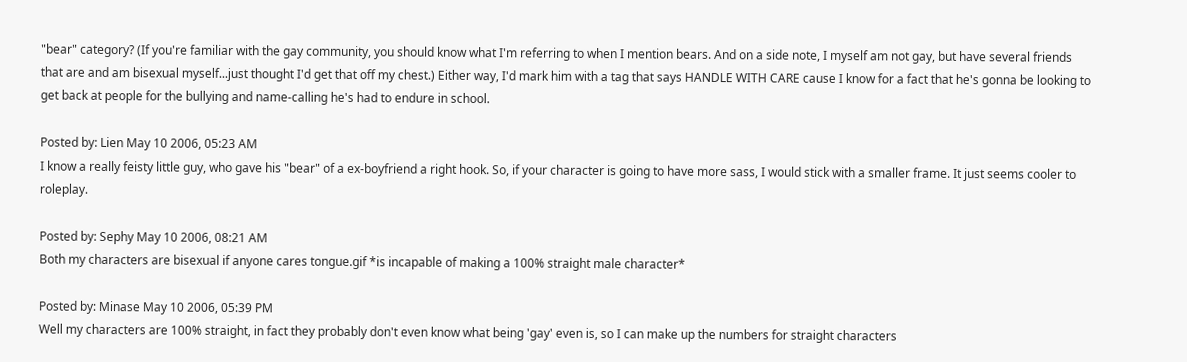"bear" category? (If you're familiar with the gay community, you should know what I'm referring to when I mention bears. And on a side note, I myself am not gay, but have several friends that are and am bisexual myself...just thought I'd get that off my chest.) Either way, I'd mark him with a tag that says HANDLE WITH CARE cause I know for a fact that he's gonna be looking to get back at people for the bullying and name-calling he's had to endure in school.

Posted by: Lien May 10 2006, 05:23 AM
I know a really feisty little guy, who gave his "bear" of a ex-boyfriend a right hook. So, if your character is going to have more sass, I would stick with a smaller frame. It just seems cooler to roleplay.

Posted by: Sephy May 10 2006, 08:21 AM
Both my characters are bisexual if anyone cares tongue.gif *is incapable of making a 100% straight male character*

Posted by: Minase May 10 2006, 05:39 PM
Well my characters are 100% straight, in fact they probably don't even know what being 'gay' even is, so I can make up the numbers for straight characters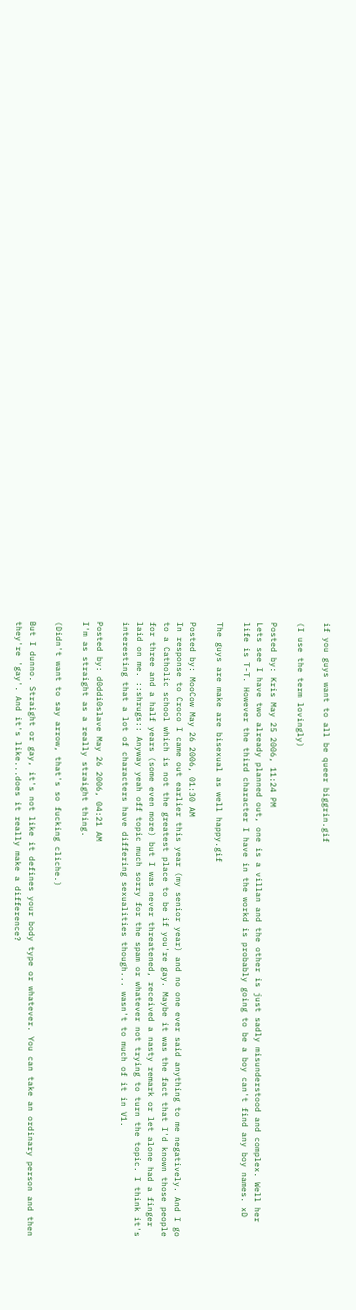if you guys want to all be queer biggrin.gif

(I use the term lovingly)

Posted by: Kris May 25 2006, 11:24 PM
Lets see I have two already planned out, one is a villan and the other is just sadly misunderstood and complex. Well her life is T-T. However the third character I have in the workd is probably going to be a boy can't find any boy names. xD

The guys are make are bisexual as well happy.gif

Posted by: MooCow May 26 2006, 01:30 AM
In response to Croco I came out earlier this year (my senior year) and no one ever said anything to me negatively. And I go to a Catholic school which is not the greatest place to be if you're gay. Maybe it was the fact that I'd known those people for three and a half years (some even more) but I was never threatened, received a nasty remark or let alone had a finger laid on me. ::shrugs:: Anyway yeah off topic much sorry for the spam or whatever not trying to turn the topic. I think it's interesting that a lot of characters have differing sexualities though... wasn't to much of it in V1.

Posted by: d0ddi0slave May 26 2006, 04:21 AM
I'm as straight as a really straight thing.

(Didn't want to say arrow, that's so fucking cliche.)

But I dunno. Straight or gay, it's not like it defines your body type or whatever. You can take an ordinary person and then they're 'gay'. And it's like...does it really make a difference?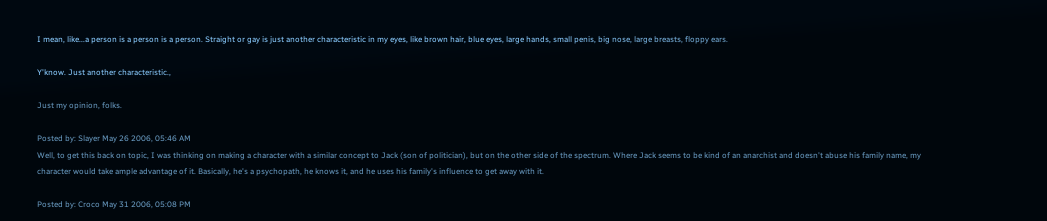I mean, like...a person is a person is a person. Straight or gay is just another characteristic in my eyes, like brown hair, blue eyes, large hands, small penis, big nose, large breasts, floppy ears.

Y'know. Just another characteristic.,

Just my opinion, folks.

Posted by: Slayer May 26 2006, 05:46 AM
Well, to get this back on topic, I was thinking on making a character with a similar concept to Jack (son of politician), but on the other side of the spectrum. Where Jack seems to be kind of an anarchist and doesn't abuse his family name, my character would take ample advantage of it. Basically, he's a psychopath, he knows it, and he uses his family's influence to get away with it.

Posted by: Croco May 31 2006, 05:08 PM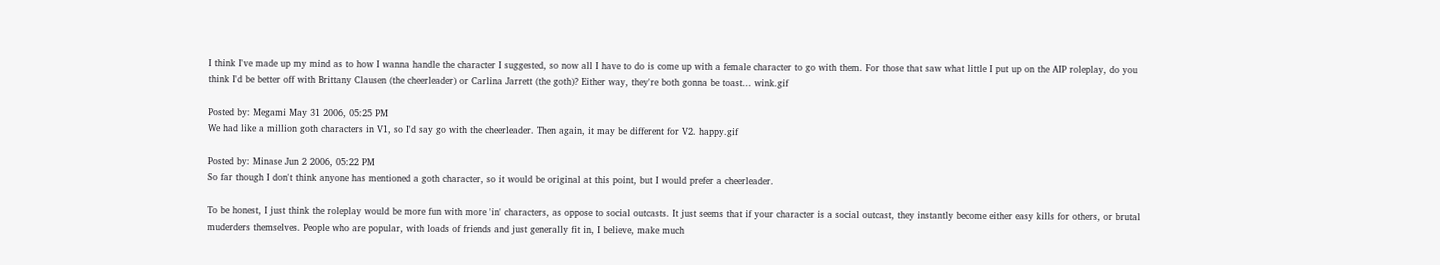I think I've made up my mind as to how I wanna handle the character I suggested, so now all I have to do is come up with a female character to go with them. For those that saw what little I put up on the AIP roleplay, do you think I'd be better off with Brittany Clausen (the cheerleader) or Carlina Jarrett (the goth)? Either way, they're both gonna be toast... wink.gif

Posted by: Megami May 31 2006, 05:25 PM
We had like a million goth characters in V1, so I'd say go with the cheerleader. Then again, it may be different for V2. happy.gif

Posted by: Minase Jun 2 2006, 05:22 PM
So far though I don't think anyone has mentioned a goth character, so it would be original at this point, but I would prefer a cheerleader.

To be honest, I just think the roleplay would be more fun with more 'in' characters, as oppose to social outcasts. It just seems that if your character is a social outcast, they instantly become either easy kills for others, or brutal muderders themselves. People who are popular, with loads of friends and just generally fit in, I believe, make much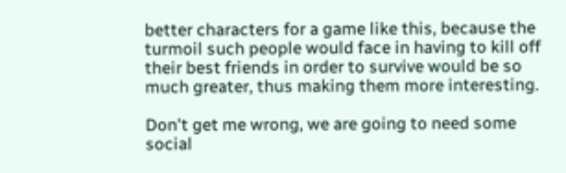better characters for a game like this, because the turmoil such people would face in having to kill off their best friends in order to survive would be so much greater, thus making them more interesting.

Don't get me wrong, we are going to need some social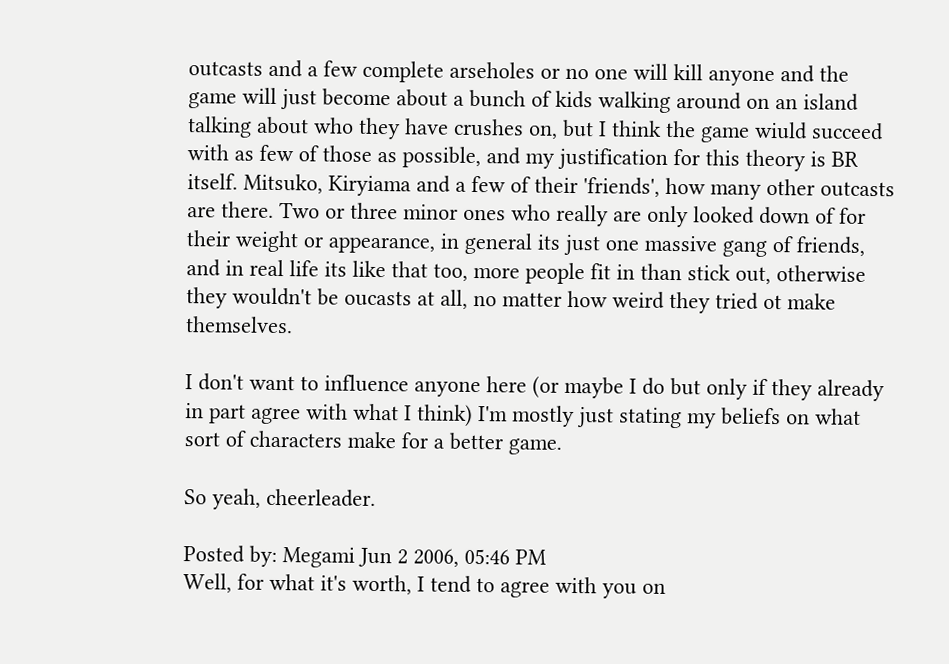outcasts and a few complete arseholes or no one will kill anyone and the game will just become about a bunch of kids walking around on an island talking about who they have crushes on, but I think the game wiuld succeed with as few of those as possible, and my justification for this theory is BR itself. Mitsuko, Kiryiama and a few of their 'friends', how many other outcasts are there. Two or three minor ones who really are only looked down of for their weight or appearance, in general its just one massive gang of friends, and in real life its like that too, more people fit in than stick out, otherwise they wouldn't be oucasts at all, no matter how weird they tried ot make themselves.

I don't want to influence anyone here (or maybe I do but only if they already in part agree with what I think) I'm mostly just stating my beliefs on what sort of characters make for a better game.

So yeah, cheerleader.

Posted by: Megami Jun 2 2006, 05:46 PM
Well, for what it's worth, I tend to agree with you on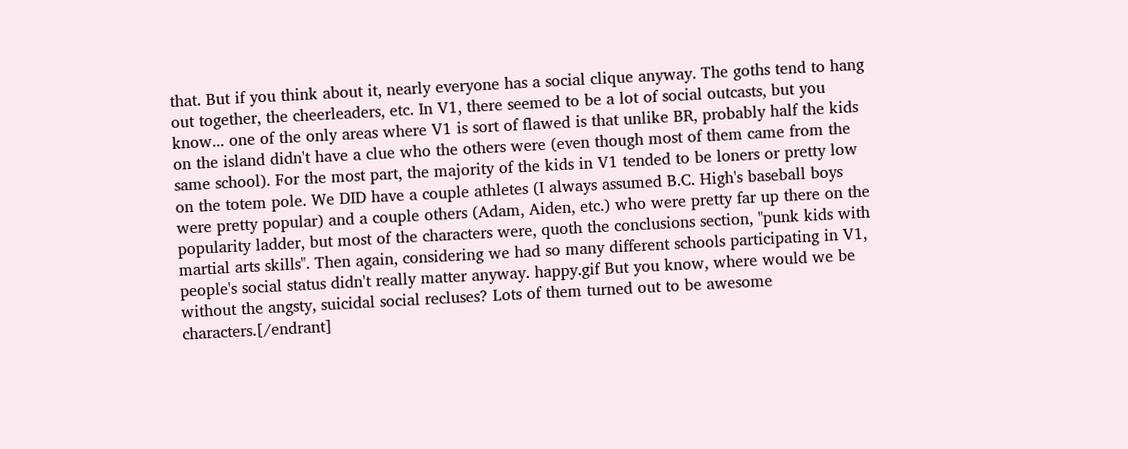that. But if you think about it, nearly everyone has a social clique anyway. The goths tend to hang out together, the cheerleaders, etc. In V1, there seemed to be a lot of social outcasts, but you know... one of the only areas where V1 is sort of flawed is that unlike BR, probably half the kids on the island didn't have a clue who the others were (even though most of them came from the same school). For the most part, the majority of the kids in V1 tended to be loners or pretty low on the totem pole. We DID have a couple athletes (I always assumed B.C. High's baseball boys were pretty popular) and a couple others (Adam, Aiden, etc.) who were pretty far up there on the popularity ladder, but most of the characters were, quoth the conclusions section, "punk kids with martial arts skills". Then again, considering we had so many different schools participating in V1, people's social status didn't really matter anyway. happy.gif But you know, where would we be without the angsty, suicidal social recluses? Lots of them turned out to be awesome characters.[/endrant]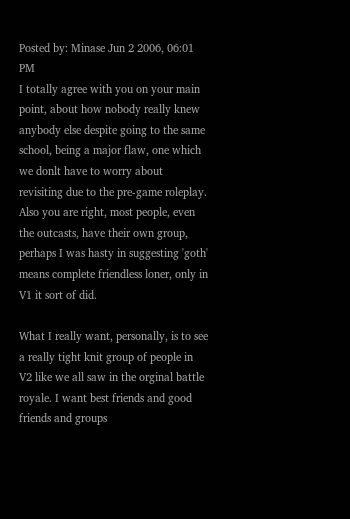Posted by: Minase Jun 2 2006, 06:01 PM
I totally agree with you on your main point, about how nobody really knew anybody else despite going to the same school, being a major flaw, one which we donlt have to worry about revisiting due to the pre-game roleplay. Also you are right, most people, even the outcasts, have their own group, perhaps I was hasty in suggesting 'goth' means complete friendless loner, only in V1 it sort of did.

What I really want, personally, is to see a really tight knit group of people in V2 like we all saw in the orginal battle royale. I want best friends and good friends and groups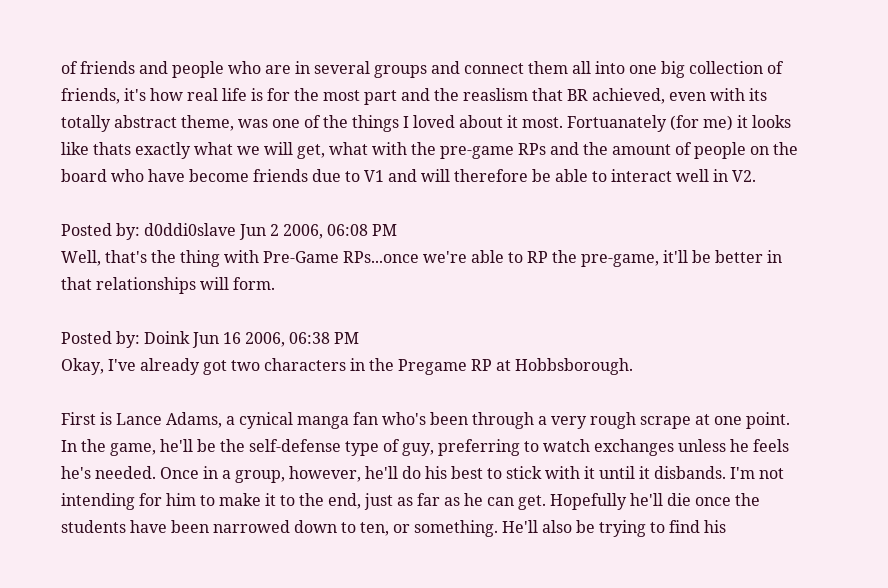of friends and people who are in several groups and connect them all into one big collection of friends, it's how real life is for the most part and the reaslism that BR achieved, even with its totally abstract theme, was one of the things I loved about it most. Fortuanately (for me) it looks like thats exactly what we will get, what with the pre-game RPs and the amount of people on the board who have become friends due to V1 and will therefore be able to interact well in V2.

Posted by: d0ddi0slave Jun 2 2006, 06:08 PM
Well, that's the thing with Pre-Game RPs...once we're able to RP the pre-game, it'll be better in that relationships will form.

Posted by: Doink Jun 16 2006, 06:38 PM
Okay, I've already got two characters in the Pregame RP at Hobbsborough.

First is Lance Adams, a cynical manga fan who's been through a very rough scrape at one point. In the game, he'll be the self-defense type of guy, preferring to watch exchanges unless he feels he's needed. Once in a group, however, he'll do his best to stick with it until it disbands. I'm not intending for him to make it to the end, just as far as he can get. Hopefully he'll die once the students have been narrowed down to ten, or something. He'll also be trying to find his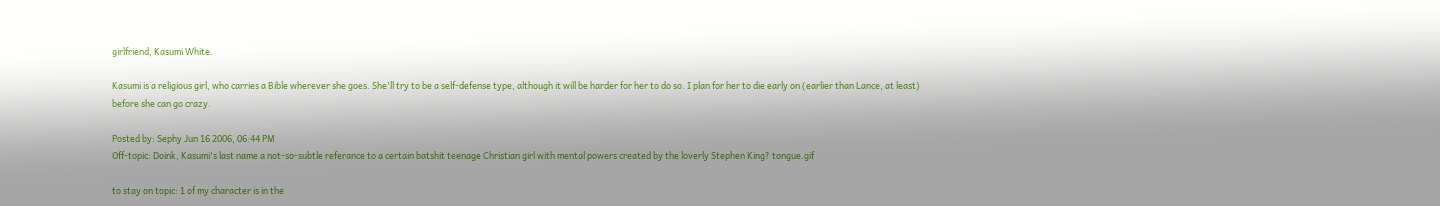girlfriend, Kasumi White.

Kasumi is a religious girl, who carries a Bible wherever she goes. She'll try to be a self-defense type, although it will be harder for her to do so. I plan for her to die early on (earlier than Lance, at least) before she can go crazy.

Posted by: Sephy Jun 16 2006, 06:44 PM
Off-topic: Doink, Kasumi's last name a not-so-subtle referance to a certain batshit teenage Christian girl with mental powers created by the loverly Stephen King? tongue.gif

to stay on topic: 1 of my character is in the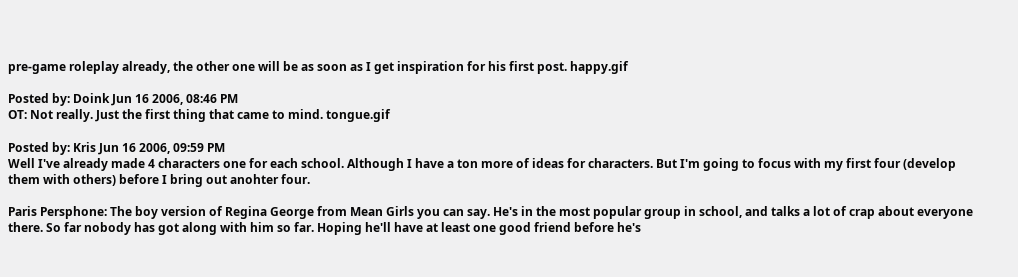pre-game roleplay already, the other one will be as soon as I get inspiration for his first post. happy.gif

Posted by: Doink Jun 16 2006, 08:46 PM
OT: Not really. Just the first thing that came to mind. tongue.gif

Posted by: Kris Jun 16 2006, 09:59 PM
Well I've already made 4 characters one for each school. Although I have a ton more of ideas for characters. But I'm going to focus with my first four (develop them with others) before I bring out anohter four.

Paris Persphone: The boy version of Regina George from Mean Girls you can say. He's in the most popular group in school, and talks a lot of crap about everyone there. So far nobody has got along with him so far. Hoping he'll have at least one good friend before he's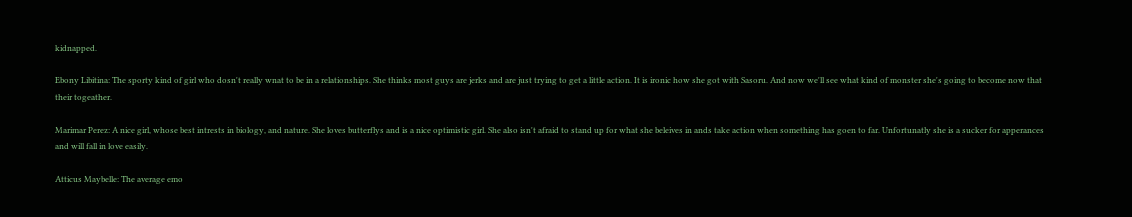kidnapped.

Ebony Libitina: The sporty kind of girl who dosn't really wnat to be in a relationships. She thinks most guys are jerks and are just trying to get a little action. It is ironic how she got with Sasoru. And now we'll see what kind of monster she's going to become now that their togeather.

Marimar Perez: A nice girl, whose best intrests in biology, and nature. She loves butterflys and is a nice optimistic girl. She also isn't afraid to stand up for what she beleives in ands take action when something has goen to far. Unfortunatly she is a sucker for apperances and will fall in love easily.

Atticus Maybelle: The average emo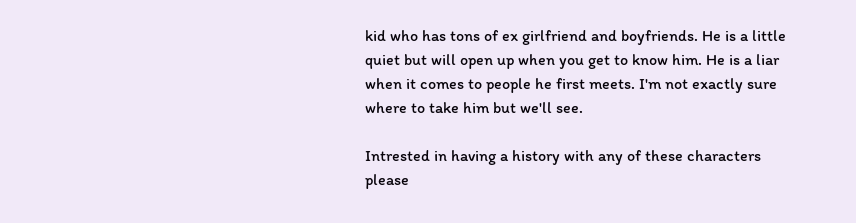kid who has tons of ex girlfriend and boyfriends. He is a little quiet but will open up when you get to know him. He is a liar when it comes to people he first meets. I'm not exactly sure where to take him but we'll see.

Intrested in having a history with any of these characters please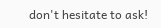don't hesitate to ask!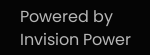Powered by Invision Power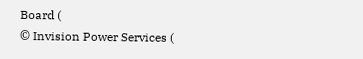Board (
© Invision Power Services (